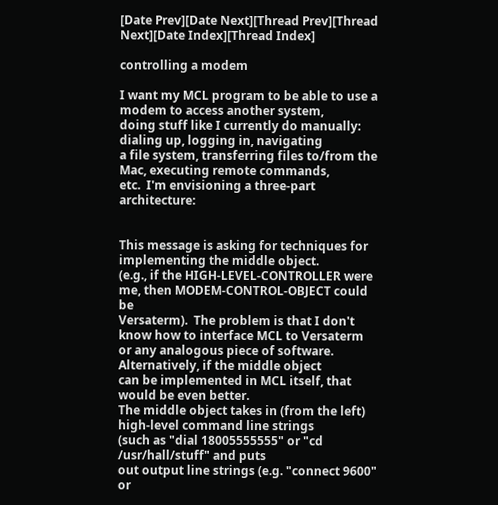[Date Prev][Date Next][Thread Prev][Thread Next][Date Index][Thread Index]

controlling a modem

I want my MCL program to be able to use a modem to access another system,
doing stuff like I currently do manually: dialing up, logging in, navigating
a file system, transferring files to/from the Mac, executing remote commands,
etc.  I'm envisioning a three-part architecture:


This message is asking for techniques for implementing the middle object.
(e.g., if the HIGH-LEVEL-CONTROLLER were me, then MODEM-CONTROL-OBJECT could be
Versaterm).  The problem is that I don't know how to interface MCL to Versaterm
or any analogous piece of software.  Alternatively, if the middle object
can be implemented in MCL itself, that would be even better.
The middle object takes in (from the left) high-level command line strings
(such as "dial 18005555555" or "cd /usr/hall/stuff" and puts
out output line strings (e.g. "connect 9600" or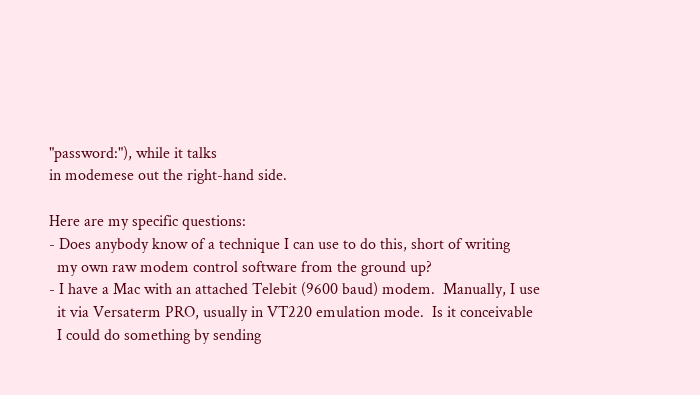"password:"), while it talks
in modemese out the right-hand side.

Here are my specific questions:
- Does anybody know of a technique I can use to do this, short of writing
  my own raw modem control software from the ground up?
- I have a Mac with an attached Telebit (9600 baud) modem.  Manually, I use
  it via Versaterm PRO, usually in VT220 emulation mode.  Is it conceivable
  I could do something by sending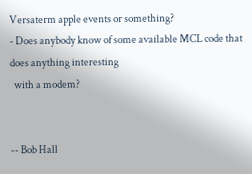Versaterm apple events or something?
- Does anybody know of some available MCL code that does anything interesting
  with a modem?


-- Bob Hall